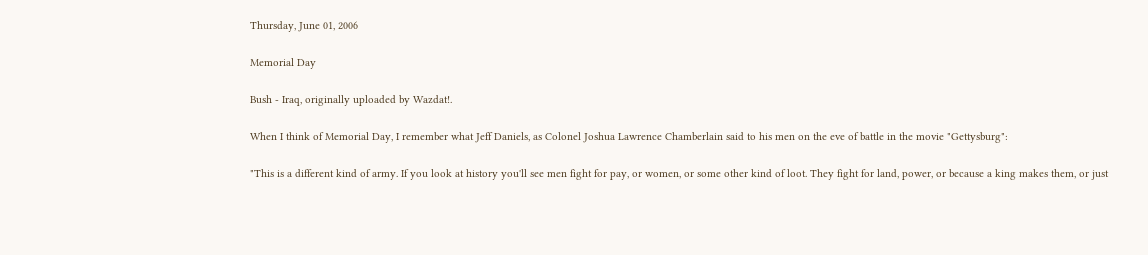Thursday, June 01, 2006

Memorial Day

Bush - Iraq, originally uploaded by Wazdat!.

When I think of Memorial Day, I remember what Jeff Daniels, as Colonel Joshua Lawrence Chamberlain said to his men on the eve of battle in the movie "Gettysburg":

"This is a different kind of army. If you look at history you'll see men fight for pay, or women, or some other kind of loot. They fight for land, power, or because a king makes them, or just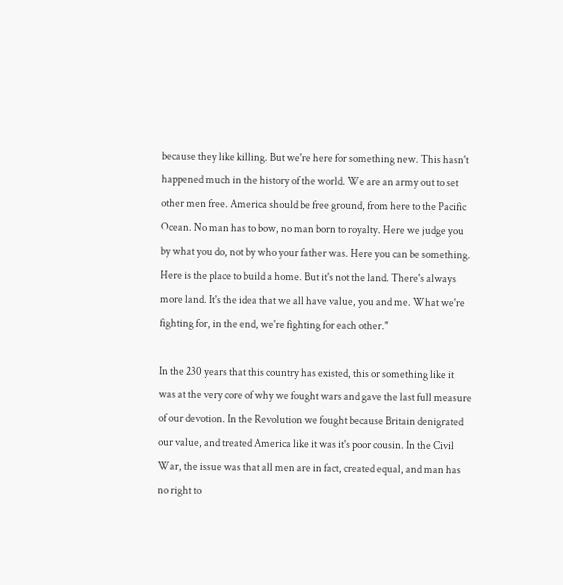because they like killing. But we're here for something new. This hasn't happened much in the history of the world. We are an army out to set other men free. America should be free ground, from here to the Pacific Ocean. No man has to bow, no man born to royalty. Here we judge you by what you do, not by who your father was. Here you can be something. Here is the place to build a home. But it's not the land. There's always more land. It's the idea that we all have value, you and me. What we're fighting for, in the end, we're fighting for each other."

In the 230 years that this country has existed, this or something like it was at the very core of why we fought wars and gave the last full measure of our devotion. In the Revolution we fought because Britain denigrated our value, and treated America like it was it's poor cousin. In the Civil War, the issue was that all men are in fact, created equal, and man has no right to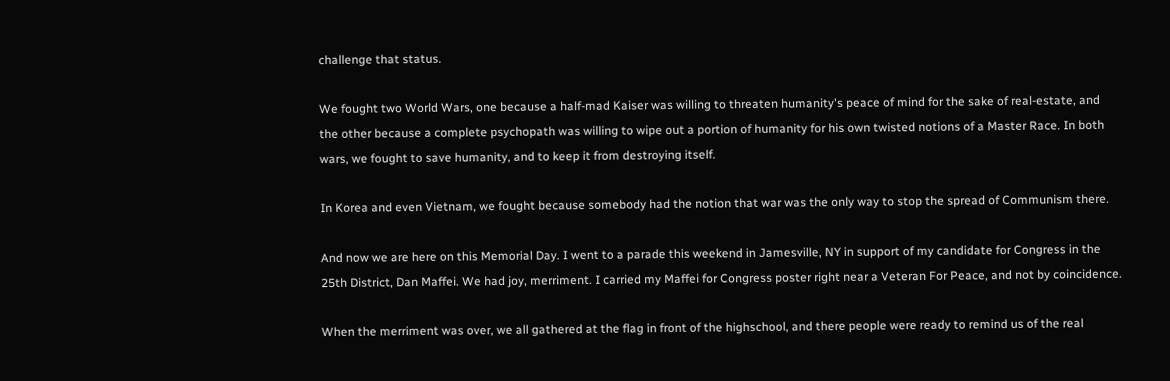challenge that status.

We fought two World Wars, one because a half-mad Kaiser was willing to threaten humanity's peace of mind for the sake of real-estate, and the other because a complete psychopath was willing to wipe out a portion of humanity for his own twisted notions of a Master Race. In both wars, we fought to save humanity, and to keep it from destroying itself.

In Korea and even Vietnam, we fought because somebody had the notion that war was the only way to stop the spread of Communism there.

And now we are here on this Memorial Day. I went to a parade this weekend in Jamesville, NY in support of my candidate for Congress in the 25th District, Dan Maffei. We had joy, merriment. I carried my Maffei for Congress poster right near a Veteran For Peace, and not by coincidence.

When the merriment was over, we all gathered at the flag in front of the highschool, and there people were ready to remind us of the real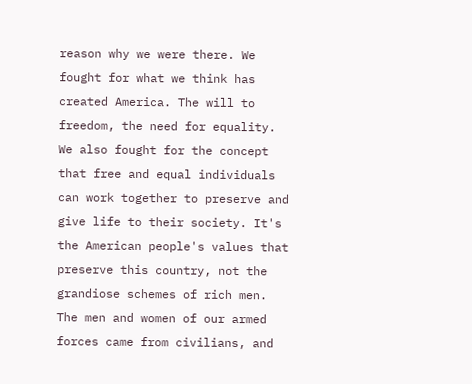reason why we were there. We fought for what we think has created America. The will to freedom, the need for equality. We also fought for the concept that free and equal individuals can work together to preserve and give life to their society. It's the American people's values that preserve this country, not the grandiose schemes of rich men. The men and women of our armed forces came from civilians, and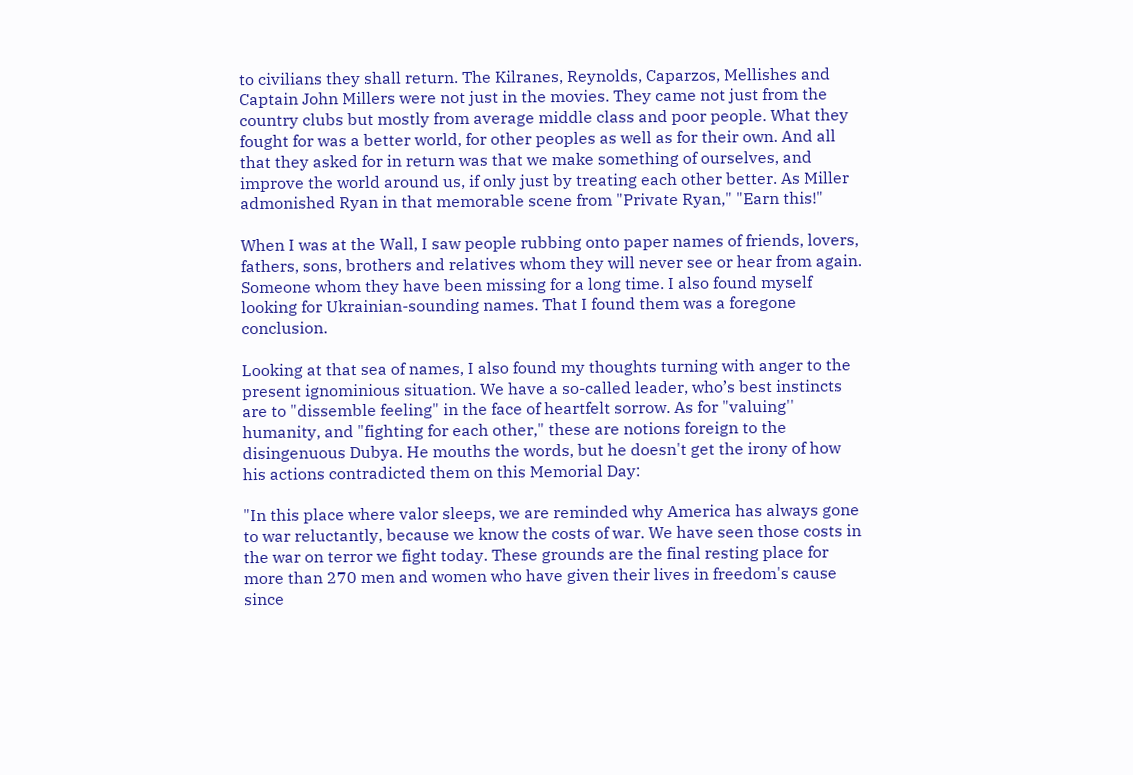to civilians they shall return. The Kilranes, Reynolds, Caparzos, Mellishes and Captain John Millers were not just in the movies. They came not just from the country clubs but mostly from average middle class and poor people. What they fought for was a better world, for other peoples as well as for their own. And all that they asked for in return was that we make something of ourselves, and improve the world around us, if only just by treating each other better. As Miller admonished Ryan in that memorable scene from "Private Ryan," "Earn this!"

When I was at the Wall, I saw people rubbing onto paper names of friends, lovers, fathers, sons, brothers and relatives whom they will never see or hear from again. Someone whom they have been missing for a long time. I also found myself looking for Ukrainian-sounding names. That I found them was a foregone conclusion.

Looking at that sea of names, I also found my thoughts turning with anger to the present ignominious situation. We have a so-called leader, who’s best instincts are to "dissemble feeling" in the face of heartfelt sorrow. As for "valuing'' humanity, and "fighting for each other," these are notions foreign to the disingenuous Dubya. He mouths the words, but he doesn't get the irony of how his actions contradicted them on this Memorial Day:

"In this place where valor sleeps, we are reminded why America has always gone to war reluctantly, because we know the costs of war. We have seen those costs in the war on terror we fight today. These grounds are the final resting place for more than 270 men and women who have given their lives in freedom's cause since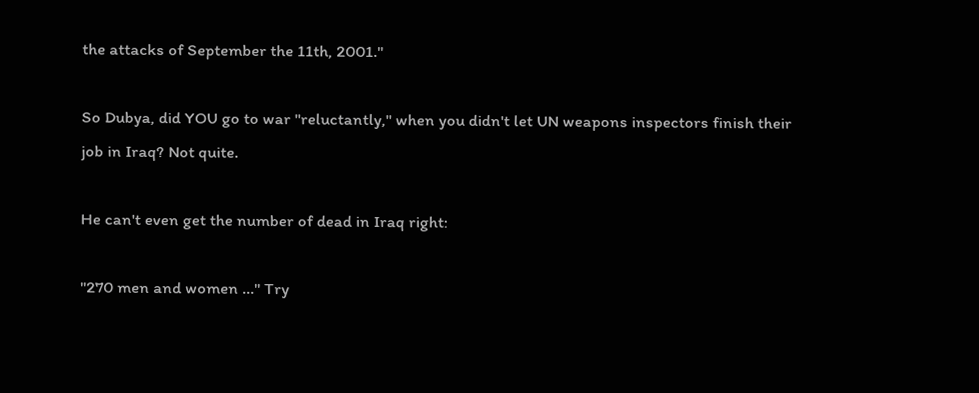the attacks of September the 11th, 2001."

So Dubya, did YOU go to war "reluctantly," when you didn't let UN weapons inspectors finish their job in Iraq? Not quite.

He can't even get the number of dead in Iraq right:

"270 men and women ...'' Try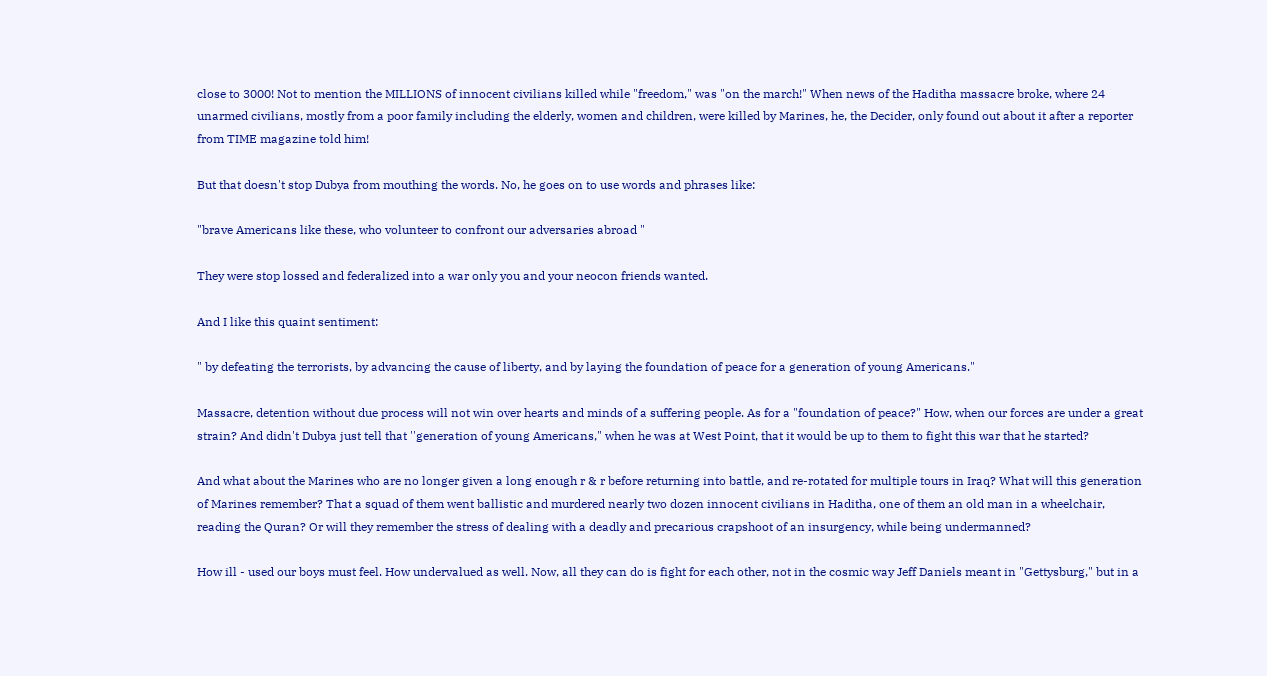close to 3000! Not to mention the MILLIONS of innocent civilians killed while "freedom," was "on the march!" When news of the Haditha massacre broke, where 24 unarmed civilians, mostly from a poor family including the elderly, women and children, were killed by Marines, he, the Decider, only found out about it after a reporter from TIME magazine told him!

But that doesn't stop Dubya from mouthing the words. No, he goes on to use words and phrases like:

"brave Americans like these, who volunteer to confront our adversaries abroad "

They were stop lossed and federalized into a war only you and your neocon friends wanted.

And I like this quaint sentiment:

" by defeating the terrorists, by advancing the cause of liberty, and by laying the foundation of peace for a generation of young Americans."

Massacre, detention without due process will not win over hearts and minds of a suffering people. As for a "foundation of peace?" How, when our forces are under a great strain? And didn't Dubya just tell that ''generation of young Americans," when he was at West Point, that it would be up to them to fight this war that he started?

And what about the Marines who are no longer given a long enough r & r before returning into battle, and re-rotated for multiple tours in Iraq? What will this generation of Marines remember? That a squad of them went ballistic and murdered nearly two dozen innocent civilians in Haditha, one of them an old man in a wheelchair, reading the Quran? Or will they remember the stress of dealing with a deadly and precarious crapshoot of an insurgency, while being undermanned?

How ill - used our boys must feel. How undervalued as well. Now, all they can do is fight for each other, not in the cosmic way Jeff Daniels meant in "Gettysburg," but in a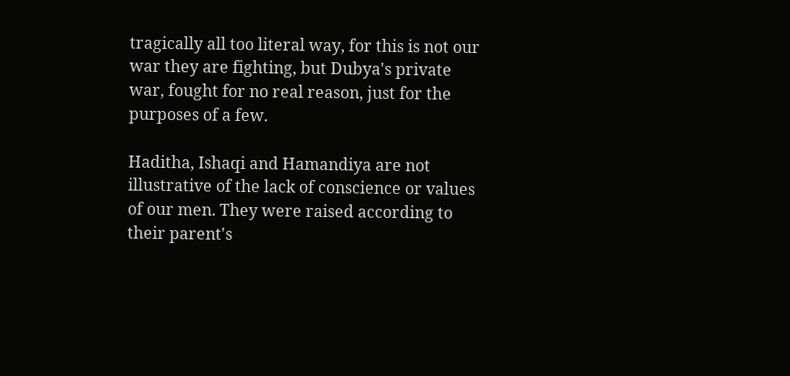tragically all too literal way, for this is not our war they are fighting, but Dubya's private war, fought for no real reason, just for the purposes of a few.

Haditha, Ishaqi and Hamandiya are not illustrative of the lack of conscience or values of our men. They were raised according to their parent's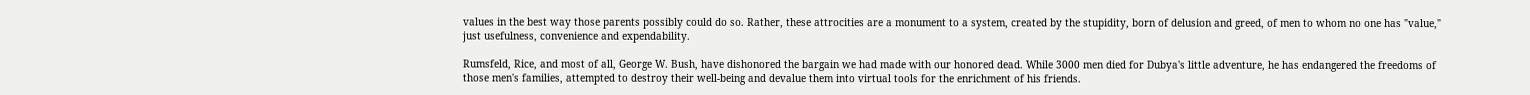values in the best way those parents possibly could do so. Rather, these attrocities are a monument to a system, created by the stupidity, born of delusion and greed, of men to whom no one has "value," just usefulness, convenience and expendability.

Rumsfeld, Rice, and most of all, George W. Bush, have dishonored the bargain we had made with our honored dead. While 3000 men died for Dubya's little adventure, he has endangered the freedoms of those men's families, attempted to destroy their well-being and devalue them into virtual tools for the enrichment of his friends.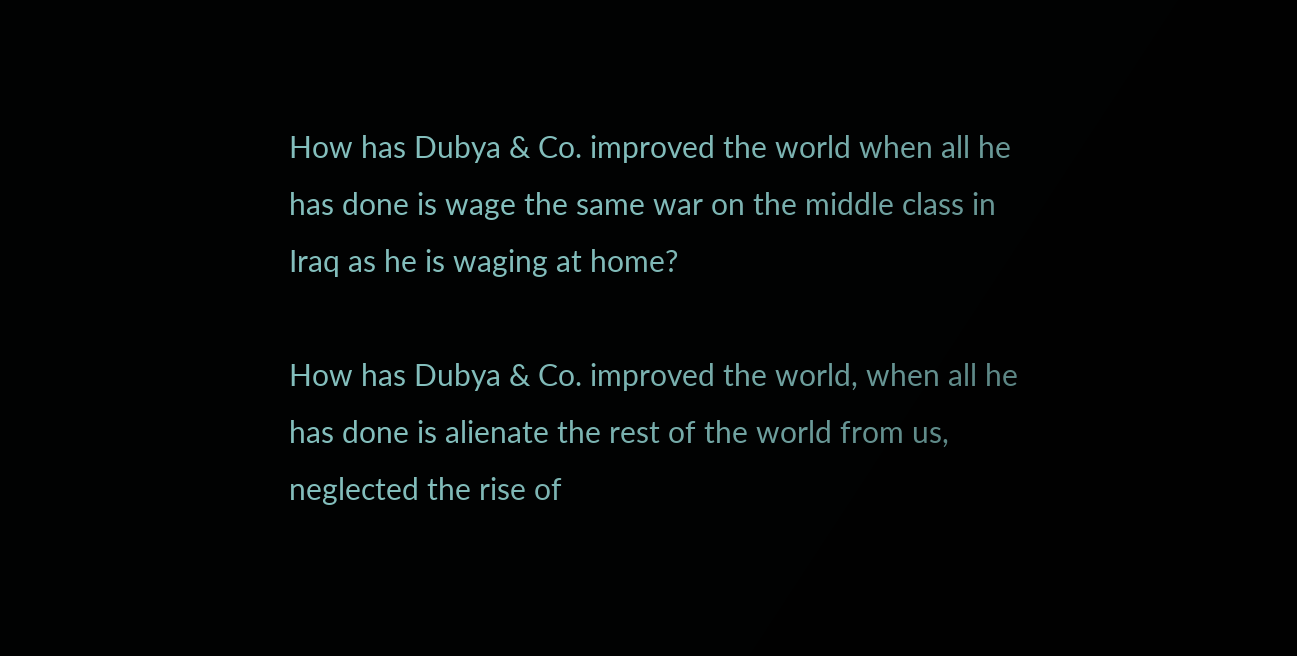How has Dubya & Co. improved the world when all he has done is wage the same war on the middle class in Iraq as he is waging at home?

How has Dubya & Co. improved the world, when all he has done is alienate the rest of the world from us, neglected the rise of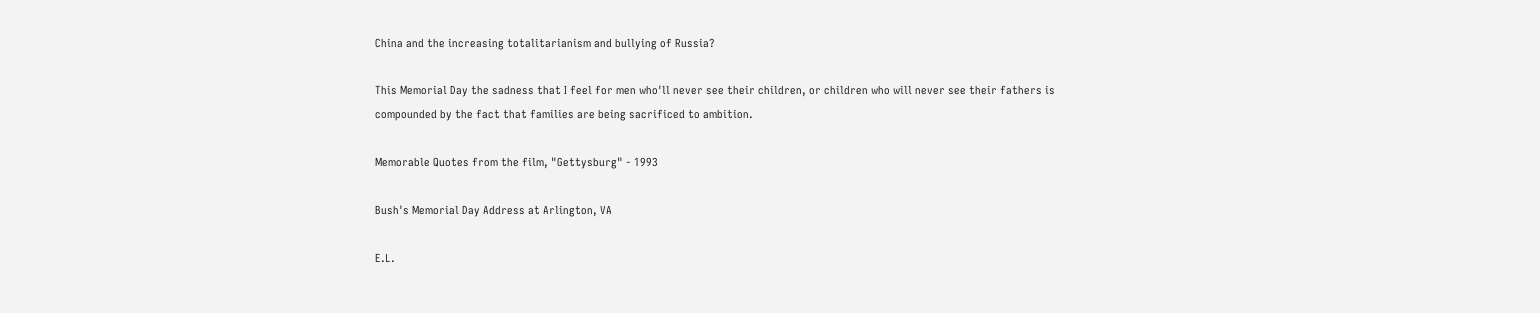China and the increasing totalitarianism and bullying of Russia?

This Memorial Day the sadness that I feel for men who'll never see their children, or children who will never see their fathers is compounded by the fact that families are being sacrificed to ambition.

Memorable Quotes from the film, "Gettysburg" - 1993

Bush's Memorial Day Address at Arlington, VA

E.L.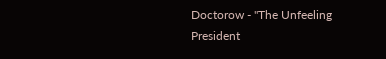Doctorow - "The Unfeeling President